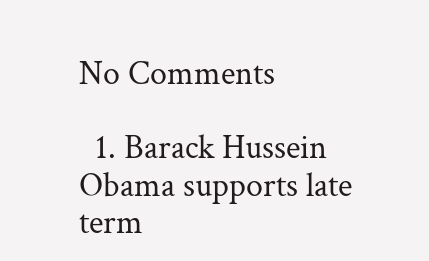No Comments

  1. Barack Hussein Obama supports late term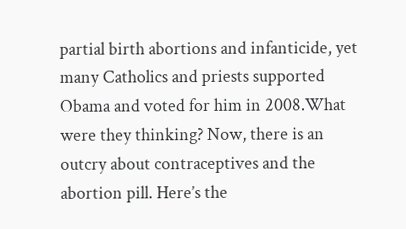partial birth abortions and infanticide, yet many Catholics and priests supported Obama and voted for him in 2008.What were they thinking? Now, there is an outcry about contraceptives and the abortion pill. Here’s the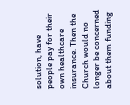solution, have people pay for their own healthcare insurance. Then the Church would no longer be concerned about them funding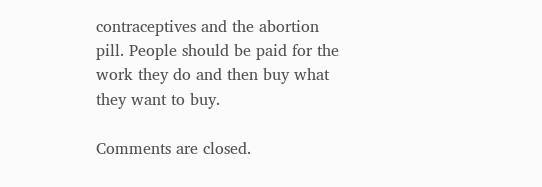contraceptives and the abortion pill. People should be paid for the work they do and then buy what they want to buy.

Comments are closed.